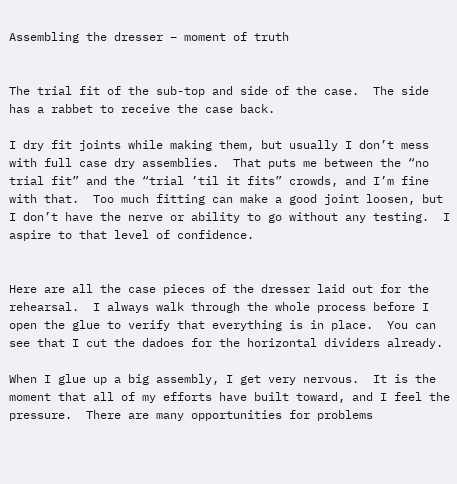Assembling the dresser – moment of truth


The trial fit of the sub-top and side of the case.  The side has a rabbet to receive the case back.

I dry fit joints while making them, but usually I don’t mess with full case dry assemblies.  That puts me between the “no trial fit” and the “trial ’til it fits” crowds, and I’m fine with that.  Too much fitting can make a good joint loosen, but I don’t have the nerve or ability to go without any testing.  I aspire to that level of confidence.


Here are all the case pieces of the dresser laid out for the rehearsal.  I always walk through the whole process before I open the glue to verify that everything is in place.  You can see that I cut the dadoes for the horizontal dividers already.

When I glue up a big assembly, I get very nervous.  It is the moment that all of my efforts have built toward, and I feel the pressure.  There are many opportunities for problems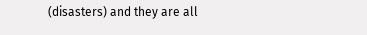(disasters) and they are all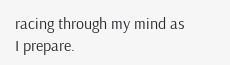racing through my mind as I prepare.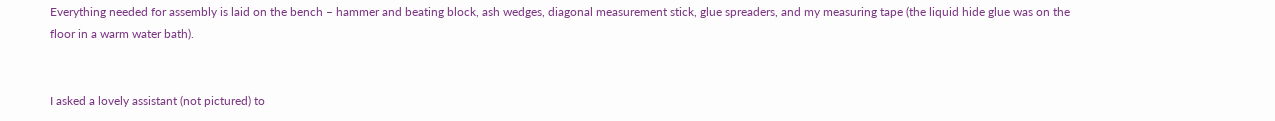Everything needed for assembly is laid on the bench – hammer and beating block, ash wedges, diagonal measurement stick, glue spreaders, and my measuring tape (the liquid hide glue was on the floor in a warm water bath).


I asked a lovely assistant (not pictured) to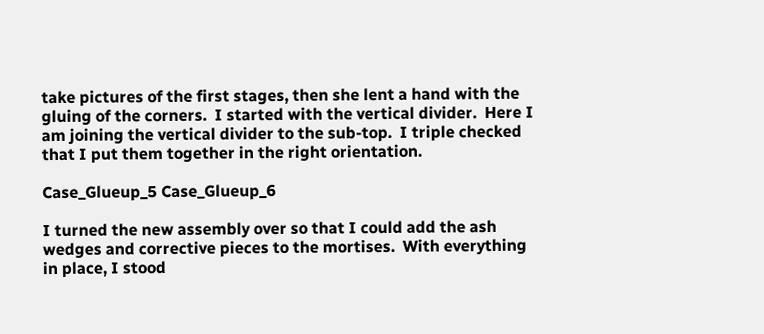take pictures of the first stages, then she lent a hand with the gluing of the corners.  I started with the vertical divider.  Here I am joining the vertical divider to the sub-top.  I triple checked that I put them together in the right orientation.

Case_Glueup_5 Case_Glueup_6

I turned the new assembly over so that I could add the ash wedges and corrective pieces to the mortises.  With everything in place, I stood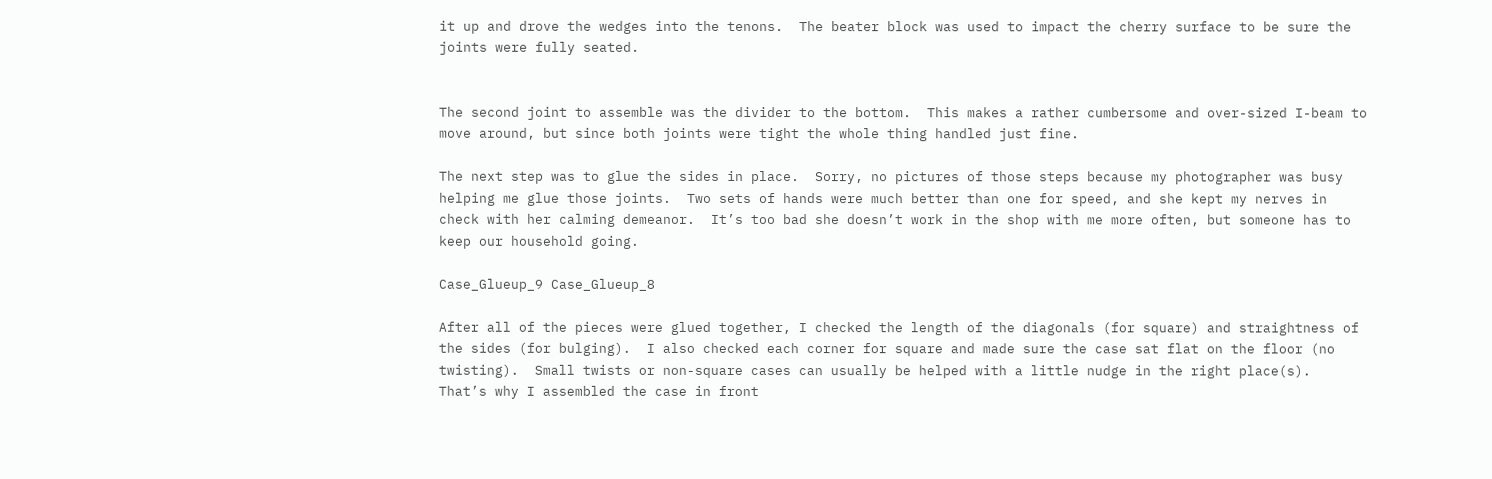it up and drove the wedges into the tenons.  The beater block was used to impact the cherry surface to be sure the joints were fully seated.


The second joint to assemble was the divider to the bottom.  This makes a rather cumbersome and over-sized I-beam to move around, but since both joints were tight the whole thing handled just fine.

The next step was to glue the sides in place.  Sorry, no pictures of those steps because my photographer was busy helping me glue those joints.  Two sets of hands were much better than one for speed, and she kept my nerves in check with her calming demeanor.  It’s too bad she doesn’t work in the shop with me more often, but someone has to keep our household going.

Case_Glueup_9 Case_Glueup_8

After all of the pieces were glued together, I checked the length of the diagonals (for square) and straightness of the sides (for bulging).  I also checked each corner for square and made sure the case sat flat on the floor (no twisting).  Small twists or non-square cases can usually be helped with a little nudge in the right place(s).  That’s why I assembled the case in front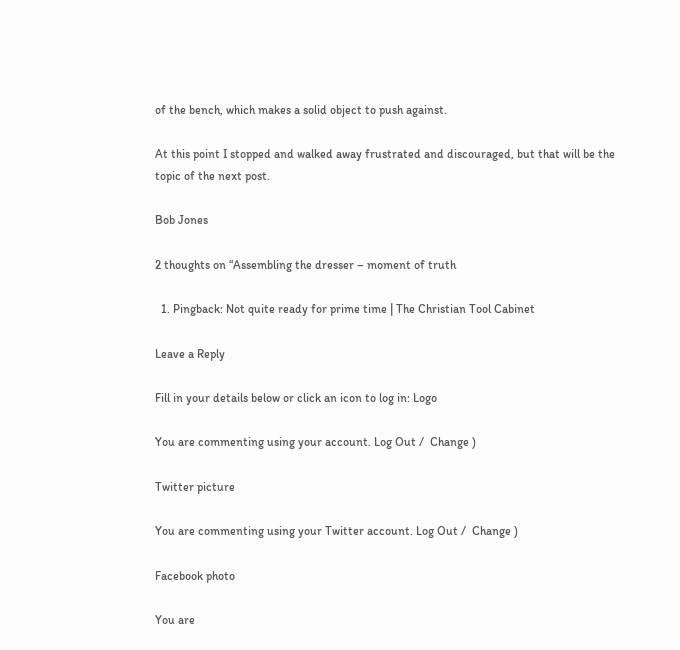of the bench, which makes a solid object to push against.

At this point I stopped and walked away frustrated and discouraged, but that will be the topic of the next post.

Bob Jones

2 thoughts on “Assembling the dresser – moment of truth

  1. Pingback: Not quite ready for prime time | The Christian Tool Cabinet

Leave a Reply

Fill in your details below or click an icon to log in: Logo

You are commenting using your account. Log Out /  Change )

Twitter picture

You are commenting using your Twitter account. Log Out /  Change )

Facebook photo

You are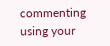commenting using your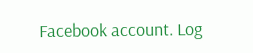Facebook account. Log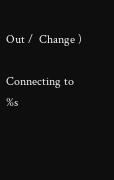Out /  Change )

Connecting to %s